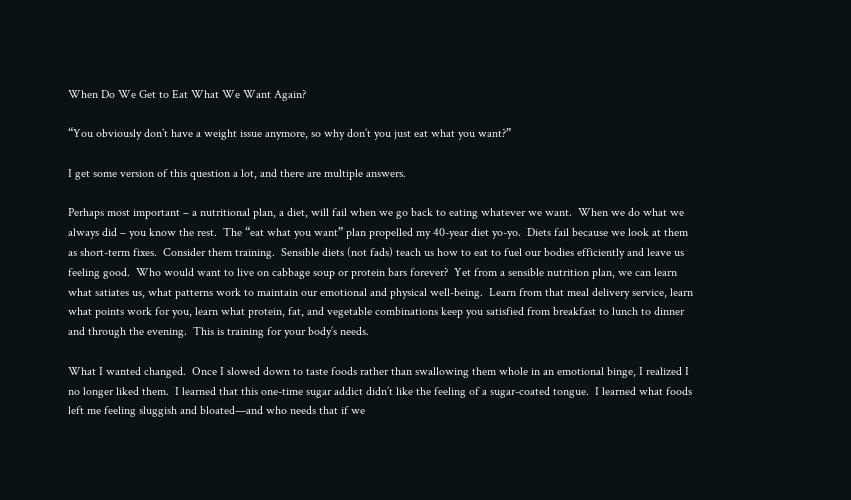When Do We Get to Eat What We Want Again?

“You obviously don’t have a weight issue anymore, so why don’t you just eat what you want?”

I get some version of this question a lot, and there are multiple answers.

Perhaps most important – a nutritional plan, a diet, will fail when we go back to eating whatever we want.  When we do what we always did – you know the rest.  The “eat what you want” plan propelled my 40-year diet yo-yo.  Diets fail because we look at them as short-term fixes.  Consider them training.  Sensible diets (not fads) teach us how to eat to fuel our bodies efficiently and leave us feeling good.  Who would want to live on cabbage soup or protein bars forever?  Yet from a sensible nutrition plan, we can learn what satiates us, what patterns work to maintain our emotional and physical well-being.  Learn from that meal delivery service, learn what points work for you, learn what protein, fat, and vegetable combinations keep you satisfied from breakfast to lunch to dinner and through the evening.  This is training for your body’s needs.

What I wanted changed.  Once I slowed down to taste foods rather than swallowing them whole in an emotional binge, I realized I no longer liked them.  I learned that this one-time sugar addict didn’t like the feeling of a sugar-coated tongue.  I learned what foods left me feeling sluggish and bloated—and who needs that if we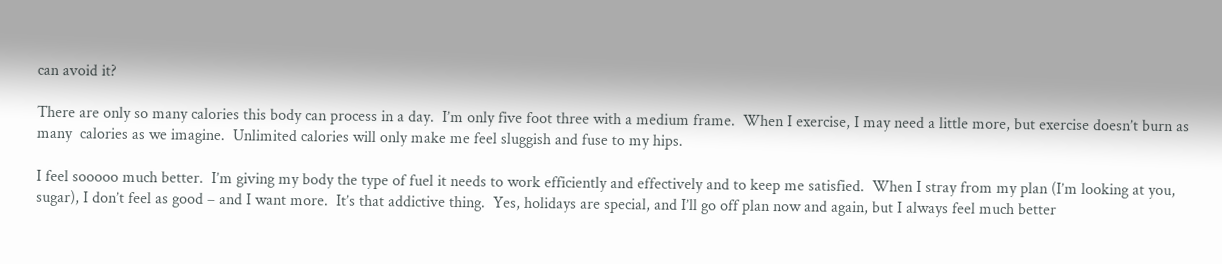can avoid it?

There are only so many calories this body can process in a day.  I’m only five foot three with a medium frame.  When I exercise, I may need a little more, but exercise doesn’t burn as many  calories as we imagine.  Unlimited calories will only make me feel sluggish and fuse to my hips.

I feel sooooo much better.  I’m giving my body the type of fuel it needs to work efficiently and effectively and to keep me satisfied.  When I stray from my plan (I’m looking at you, sugar), I don’t feel as good – and I want more.  It’s that addictive thing.  Yes, holidays are special, and I’ll go off plan now and again, but I always feel much better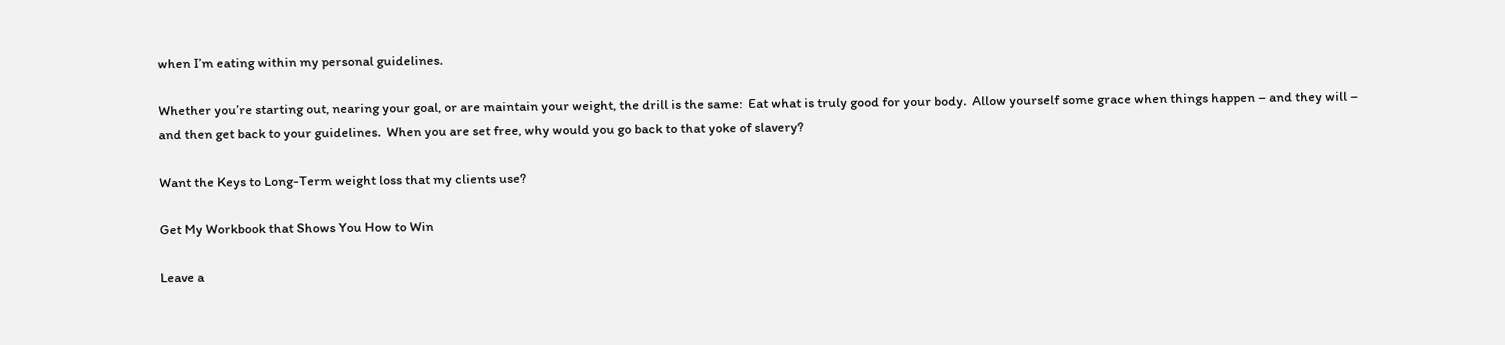when I’m eating within my personal guidelines.

Whether you’re starting out, nearing your goal, or are maintain your weight, the drill is the same:  Eat what is truly good for your body.  Allow yourself some grace when things happen – and they will – and then get back to your guidelines.  When you are set free, why would you go back to that yoke of slavery?

Want the Keys to Long-Term weight loss that my clients use?

Get My Workbook that Shows You How to Win

Leave a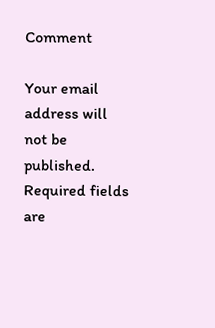Comment

Your email address will not be published. Required fields are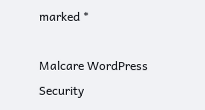marked *

Malcare WordPress Security